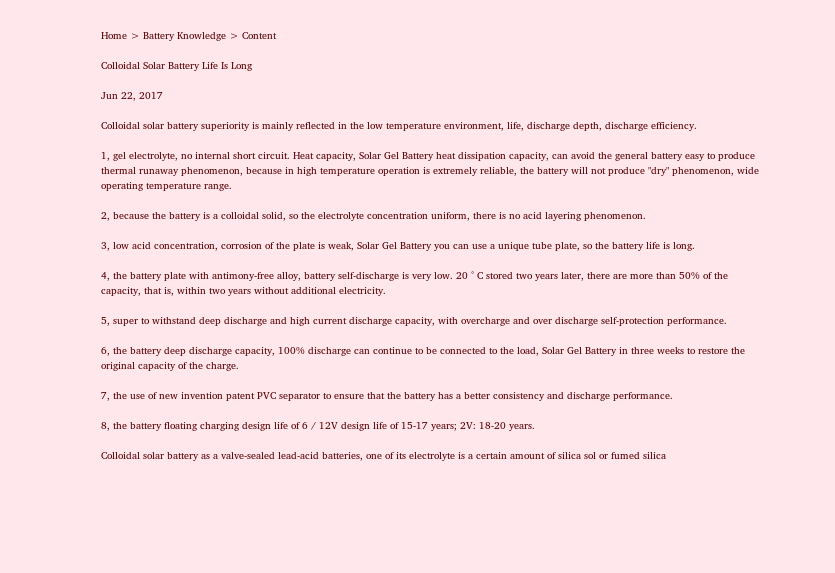Home > Battery Knowledge > Content

Colloidal Solar Battery Life Is Long

Jun 22, 2017

Colloidal solar battery superiority is mainly reflected in the low temperature environment, life, discharge depth, discharge efficiency.

1, gel electrolyte, no internal short circuit. Heat capacity, Solar Gel Battery heat dissipation capacity, can avoid the general battery easy to produce thermal runaway phenomenon, because in high temperature operation is extremely reliable, the battery will not produce "dry" phenomenon, wide operating temperature range.

2, because the battery is a colloidal solid, so the electrolyte concentration uniform, there is no acid layering phenomenon.

3, low acid concentration, corrosion of the plate is weak, Solar Gel Battery you can use a unique tube plate, so the battery life is long.

4, the battery plate with antimony-free alloy, battery self-discharge is very low. 20 ° C stored two years later, there are more than 50% of the capacity, that is, within two years without additional electricity.

5, super to withstand deep discharge and high current discharge capacity, with overcharge and over discharge self-protection performance.

6, the battery deep discharge capacity, 100% discharge can continue to be connected to the load, Solar Gel Battery in three weeks to restore the original capacity of the charge.

7, the use of new invention patent PVC separator to ensure that the battery has a better consistency and discharge performance.

8, the battery floating charging design life of 6 / 12V design life of 15-17 years; 2V: 18-20 years.

Colloidal solar battery as a valve-sealed lead-acid batteries, one of its electrolyte is a certain amount of silica sol or fumed silica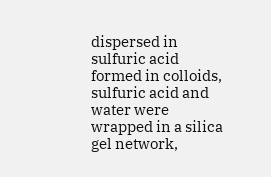dispersed in sulfuric acid formed in colloids, sulfuric acid and water were wrapped in a silica gel network,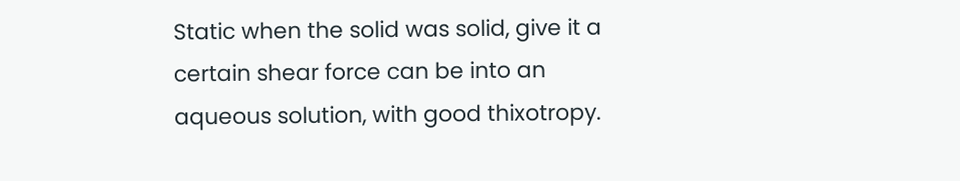Static when the solid was solid, give it a certain shear force can be into an aqueous solution, with good thixotropy.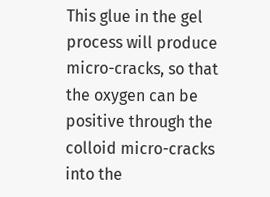This glue in the gel process will produce micro-cracks, so that the oxygen can be positive through the colloid micro-cracks into the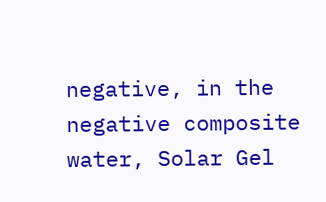negative, in the negative composite water, Solar Gel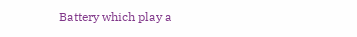Battery which play a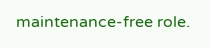maintenance-free role.